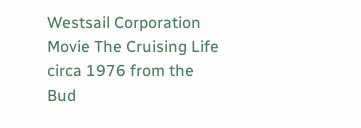Westsail Corporation Movie The Cruising Life circa 1976 from the Bud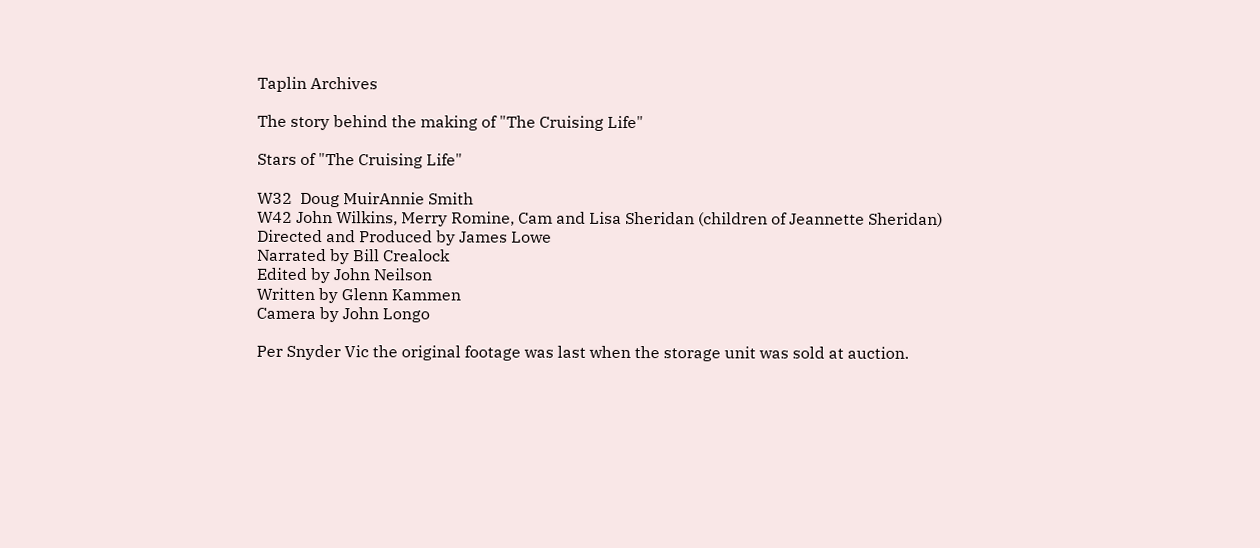Taplin Archives

The story behind the making of "The Cruising Life"

Stars of "The Cruising Life"

W32  Doug MuirAnnie Smith
W42 John Wilkins, Merry Romine, Cam and Lisa Sheridan (children of Jeannette Sheridan)
Directed and Produced by James Lowe
Narrated by Bill Crealock
Edited by John Neilson
Written by Glenn Kammen
Camera by John Longo

Per Snyder Vic the original footage was last when the storage unit was sold at auction.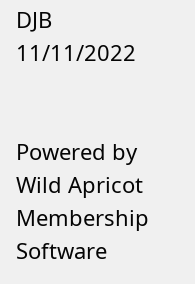DJB 11/11/2022


Powered by Wild Apricot Membership Software